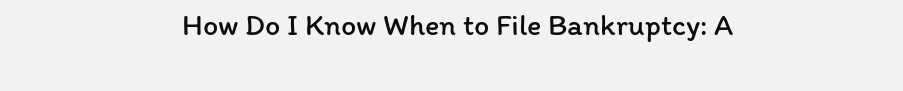How Do I Know When to File Bankruptcy: A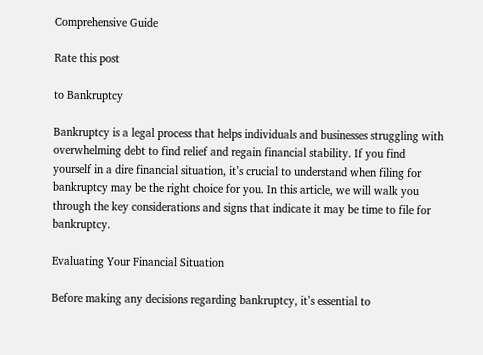Comprehensive Guide

Rate this post

to Bankruptcy

Bankruptcy is a legal process that helps individuals and businesses struggling with overwhelming debt to find relief and regain financial stability. If you find yourself in a dire financial situation, it’s crucial to understand when filing for bankruptcy may be the right choice for you. In this article, we will walk you through the key considerations and signs that indicate it may be time to file for bankruptcy.

Evaluating Your Financial Situation

Before making any decisions regarding bankruptcy, it’s essential to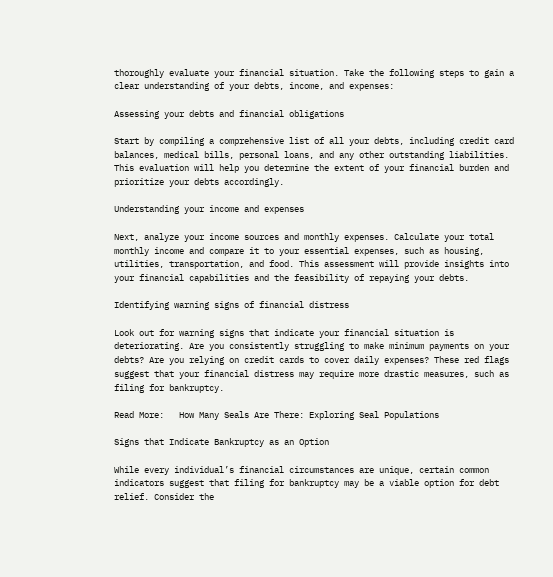thoroughly evaluate your financial situation. Take the following steps to gain a clear understanding of your debts, income, and expenses:

Assessing your debts and financial obligations

Start by compiling a comprehensive list of all your debts, including credit card balances, medical bills, personal loans, and any other outstanding liabilities. This evaluation will help you determine the extent of your financial burden and prioritize your debts accordingly.

Understanding your income and expenses

Next, analyze your income sources and monthly expenses. Calculate your total monthly income and compare it to your essential expenses, such as housing, utilities, transportation, and food. This assessment will provide insights into your financial capabilities and the feasibility of repaying your debts.

Identifying warning signs of financial distress

Look out for warning signs that indicate your financial situation is deteriorating. Are you consistently struggling to make minimum payments on your debts? Are you relying on credit cards to cover daily expenses? These red flags suggest that your financial distress may require more drastic measures, such as filing for bankruptcy.

Read More:   How Many Seals Are There: Exploring Seal Populations

Signs that Indicate Bankruptcy as an Option

While every individual’s financial circumstances are unique, certain common indicators suggest that filing for bankruptcy may be a viable option for debt relief. Consider the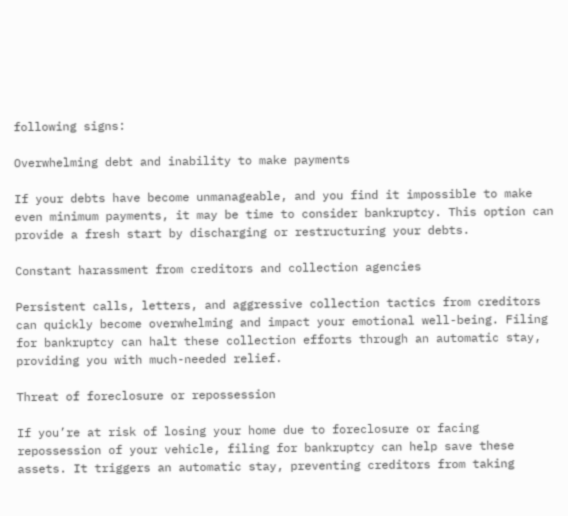following signs:

Overwhelming debt and inability to make payments

If your debts have become unmanageable, and you find it impossible to make even minimum payments, it may be time to consider bankruptcy. This option can provide a fresh start by discharging or restructuring your debts.

Constant harassment from creditors and collection agencies

Persistent calls, letters, and aggressive collection tactics from creditors can quickly become overwhelming and impact your emotional well-being. Filing for bankruptcy can halt these collection efforts through an automatic stay, providing you with much-needed relief.

Threat of foreclosure or repossession

If you’re at risk of losing your home due to foreclosure or facing repossession of your vehicle, filing for bankruptcy can help save these assets. It triggers an automatic stay, preventing creditors from taking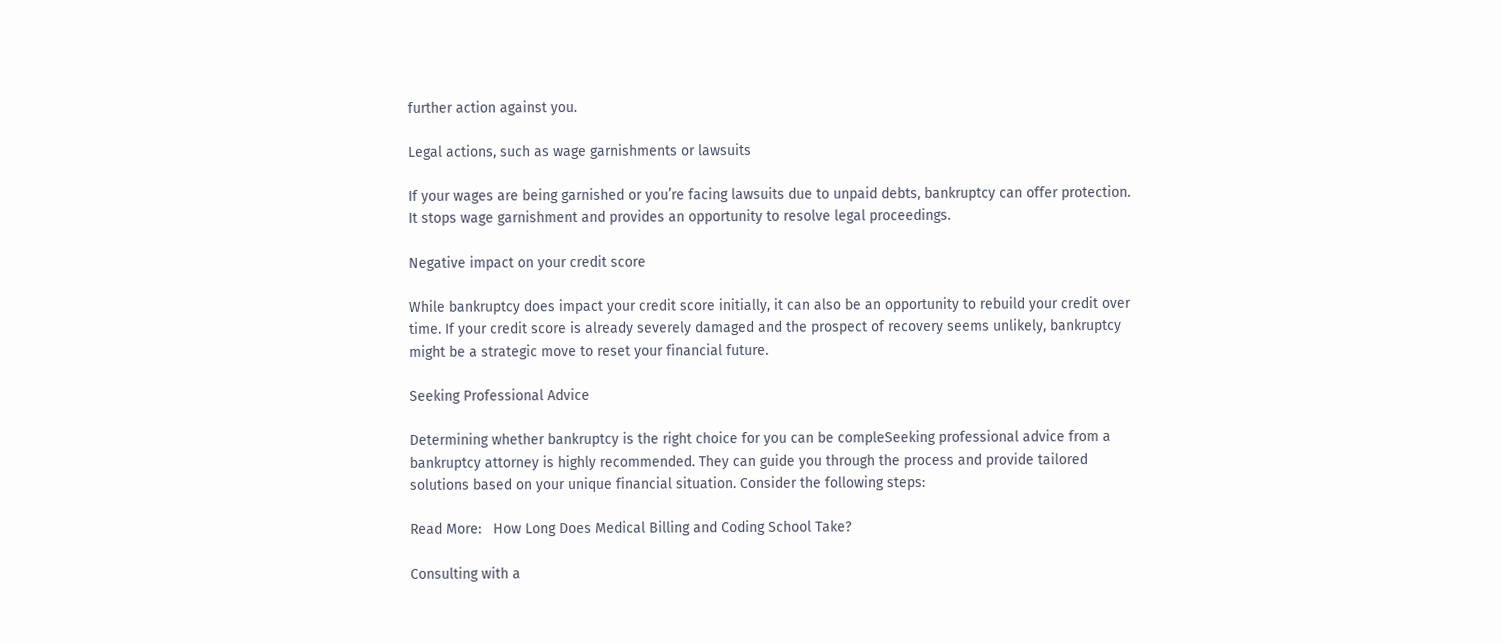further action against you.

Legal actions, such as wage garnishments or lawsuits

If your wages are being garnished or you’re facing lawsuits due to unpaid debts, bankruptcy can offer protection. It stops wage garnishment and provides an opportunity to resolve legal proceedings.

Negative impact on your credit score

While bankruptcy does impact your credit score initially, it can also be an opportunity to rebuild your credit over time. If your credit score is already severely damaged and the prospect of recovery seems unlikely, bankruptcy might be a strategic move to reset your financial future.

Seeking Professional Advice

Determining whether bankruptcy is the right choice for you can be compleSeeking professional advice from a bankruptcy attorney is highly recommended. They can guide you through the process and provide tailored solutions based on your unique financial situation. Consider the following steps:

Read More:   How Long Does Medical Billing and Coding School Take?

Consulting with a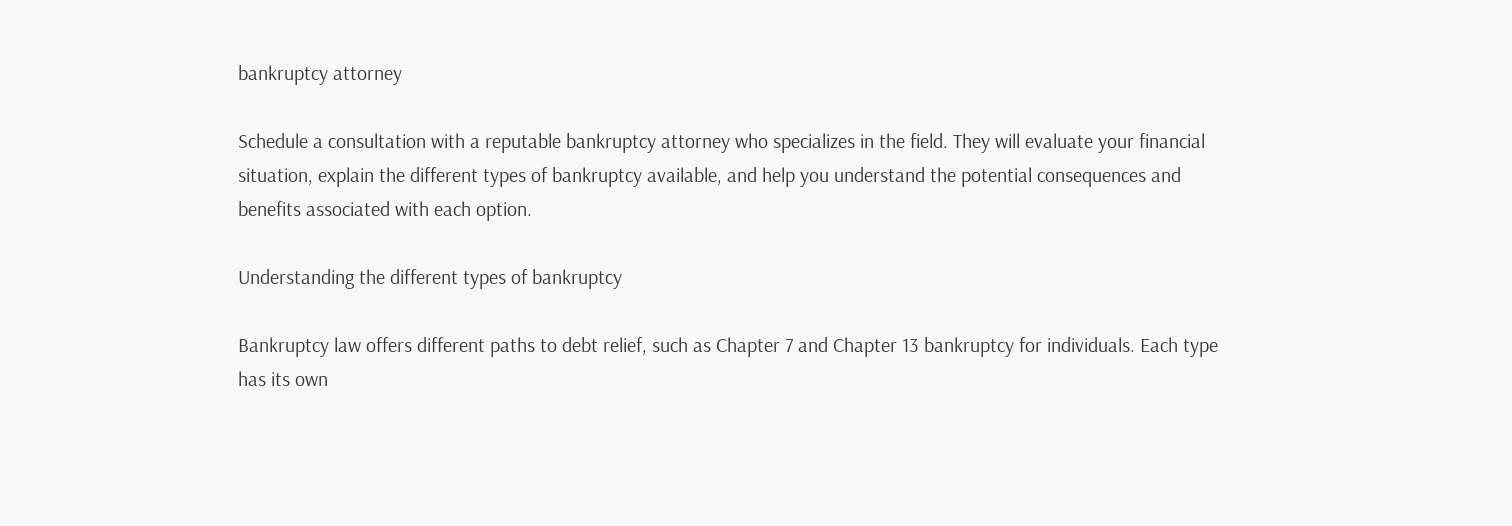bankruptcy attorney

Schedule a consultation with a reputable bankruptcy attorney who specializes in the field. They will evaluate your financial situation, explain the different types of bankruptcy available, and help you understand the potential consequences and benefits associated with each option.

Understanding the different types of bankruptcy

Bankruptcy law offers different paths to debt relief, such as Chapter 7 and Chapter 13 bankruptcy for individuals. Each type has its own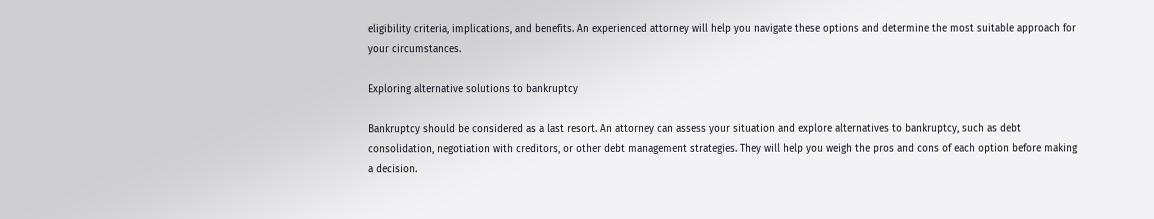eligibility criteria, implications, and benefits. An experienced attorney will help you navigate these options and determine the most suitable approach for your circumstances.

Exploring alternative solutions to bankruptcy

Bankruptcy should be considered as a last resort. An attorney can assess your situation and explore alternatives to bankruptcy, such as debt consolidation, negotiation with creditors, or other debt management strategies. They will help you weigh the pros and cons of each option before making a decision.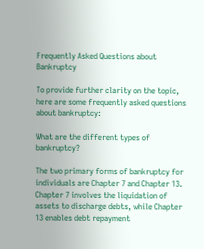Frequently Asked Questions about Bankruptcy

To provide further clarity on the topic, here are some frequently asked questions about bankruptcy:

What are the different types of bankruptcy?

The two primary forms of bankruptcy for individuals are Chapter 7 and Chapter 13. Chapter 7 involves the liquidation of assets to discharge debts, while Chapter 13 enables debt repayment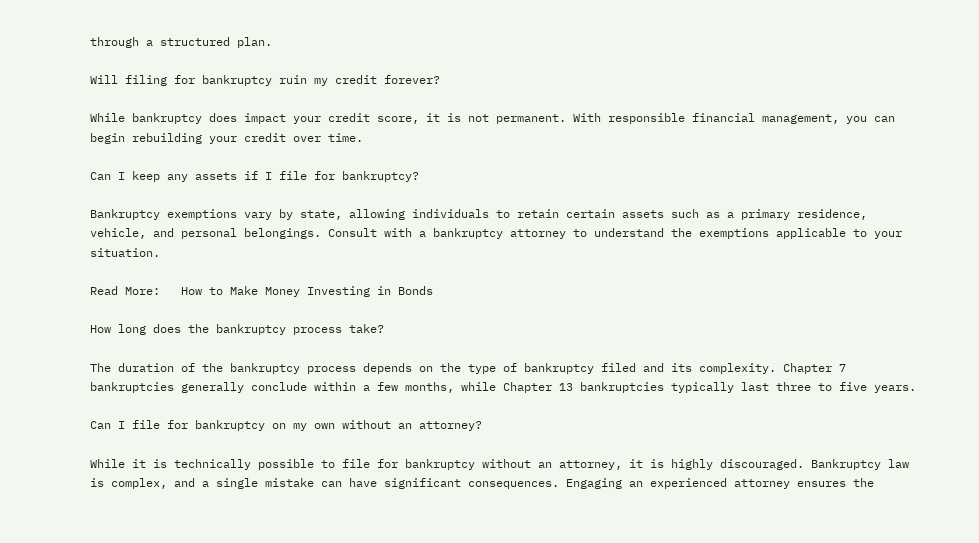through a structured plan.

Will filing for bankruptcy ruin my credit forever?

While bankruptcy does impact your credit score, it is not permanent. With responsible financial management, you can begin rebuilding your credit over time.

Can I keep any assets if I file for bankruptcy?

Bankruptcy exemptions vary by state, allowing individuals to retain certain assets such as a primary residence, vehicle, and personal belongings. Consult with a bankruptcy attorney to understand the exemptions applicable to your situation.

Read More:   How to Make Money Investing in Bonds

How long does the bankruptcy process take?

The duration of the bankruptcy process depends on the type of bankruptcy filed and its complexity. Chapter 7 bankruptcies generally conclude within a few months, while Chapter 13 bankruptcies typically last three to five years.

Can I file for bankruptcy on my own without an attorney?

While it is technically possible to file for bankruptcy without an attorney, it is highly discouraged. Bankruptcy law is complex, and a single mistake can have significant consequences. Engaging an experienced attorney ensures the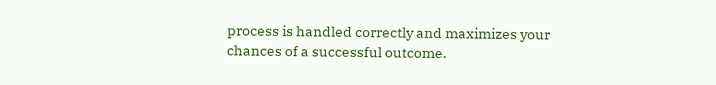process is handled correctly and maximizes your chances of a successful outcome.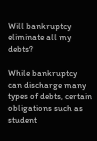Will bankruptcy eliminate all my debts?

While bankruptcy can discharge many types of debts, certain obligations such as student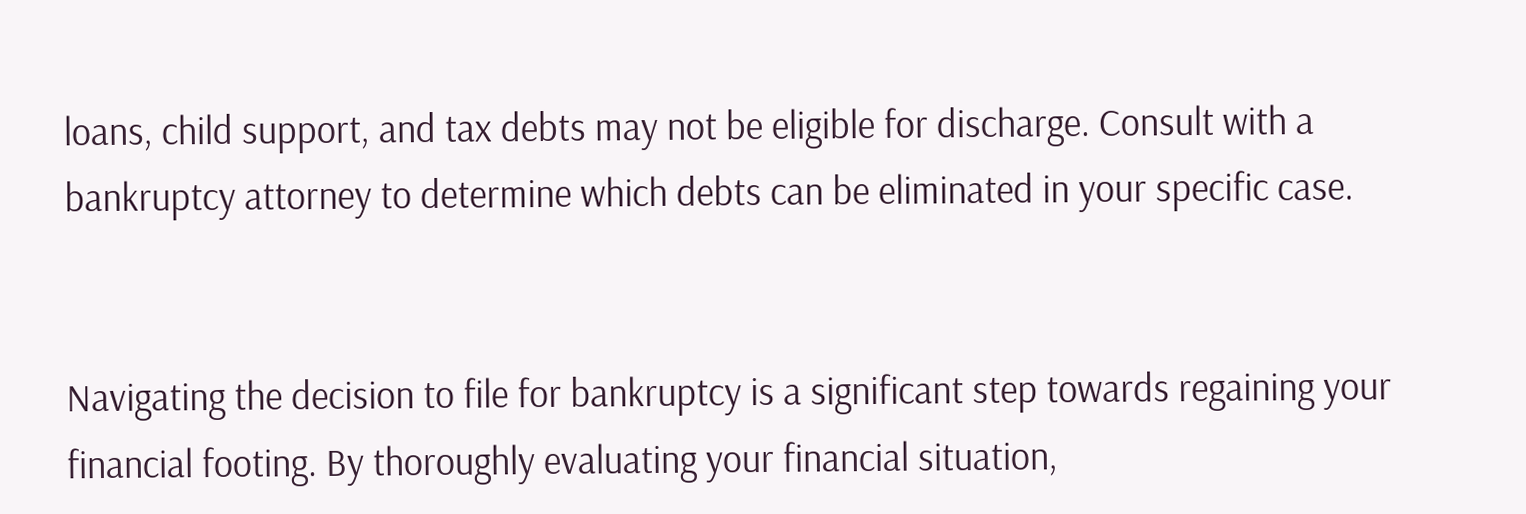loans, child support, and tax debts may not be eligible for discharge. Consult with a bankruptcy attorney to determine which debts can be eliminated in your specific case.


Navigating the decision to file for bankruptcy is a significant step towards regaining your financial footing. By thoroughly evaluating your financial situation,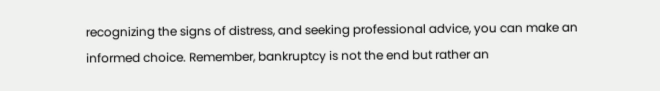recognizing the signs of distress, and seeking professional advice, you can make an informed choice. Remember, bankruptcy is not the end but rather an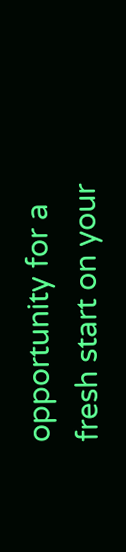opportunity for a fresh start on your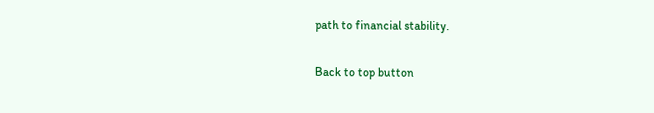path to financial stability.

Back to top button